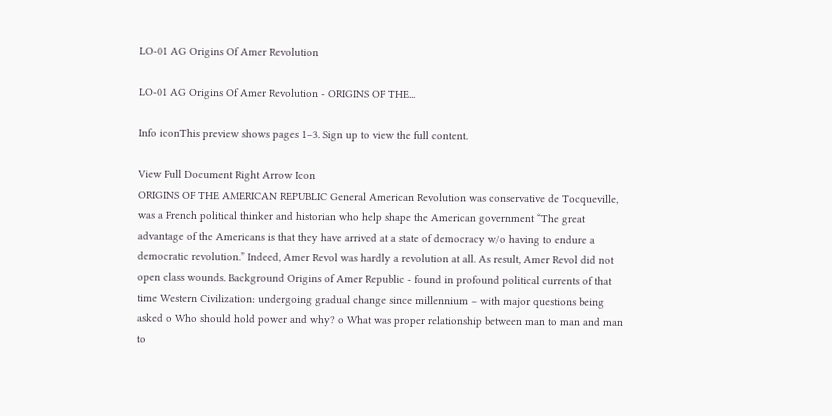LO-01 AG Origins Of Amer Revolution

LO-01 AG Origins Of Amer Revolution - ORIGINS OF THE...

Info iconThis preview shows pages 1–3. Sign up to view the full content.

View Full Document Right Arrow Icon
ORIGINS OF THE AMERICAN REPUBLIC General American Revolution was conservative de Tocqueville, was a French political thinker and historian who help shape the American government “The great advantage of the Americans is that they have arrived at a state of democracy w/o having to endure a democratic revolution.” Indeed, Amer Revol was hardly a revolution at all. As result, Amer Revol did not open class wounds. Background Origins of Amer Republic - found in profound political currents of that time Western Civilization: undergoing gradual change since millennium – with major questions being asked o Who should hold power and why? o What was proper relationship between man to man and man to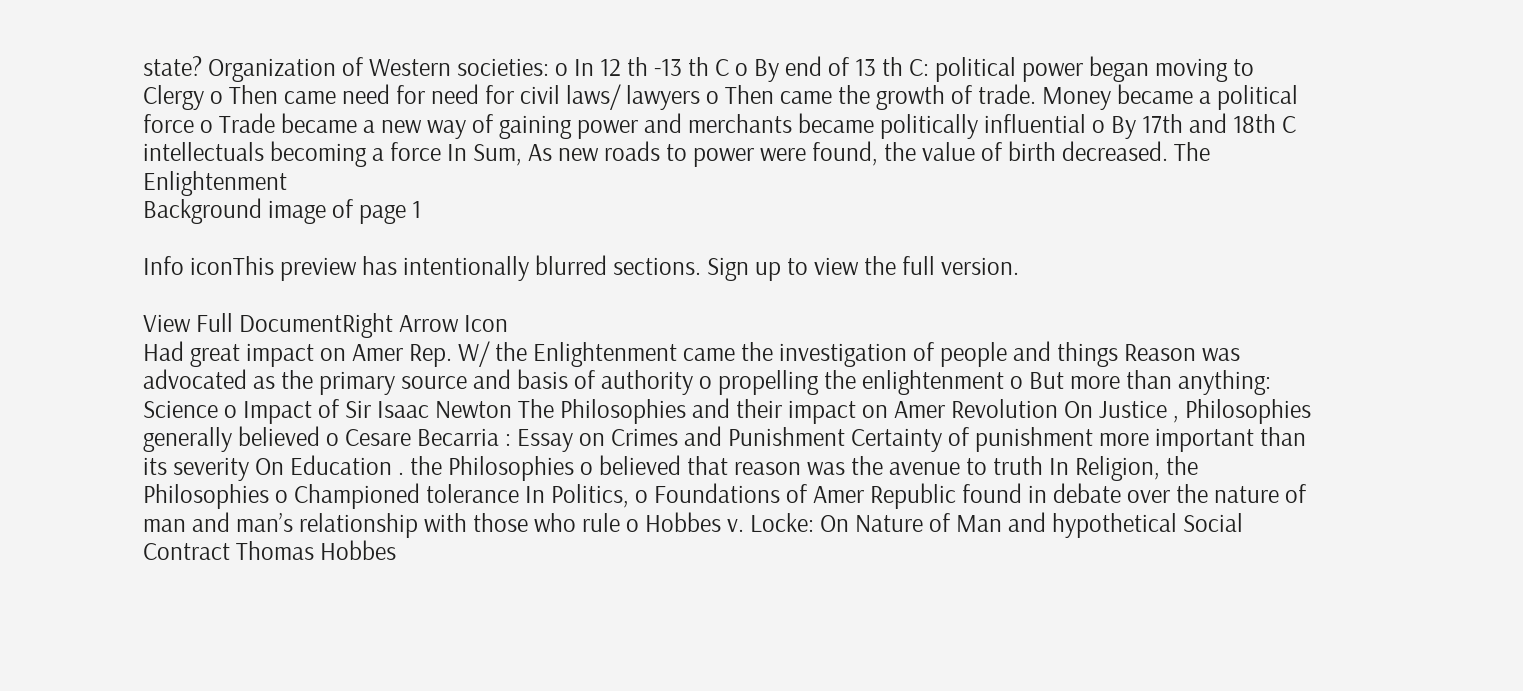state? Organization of Western societies: o In 12 th -13 th C o By end of 13 th C: political power began moving to Clergy o Then came need for need for civil laws/ lawyers o Then came the growth of trade. Money became a political force o Trade became a new way of gaining power and merchants became politically influential o By 17th and 18th C intellectuals becoming a force In Sum, As new roads to power were found, the value of birth decreased. The Enlightenment
Background image of page 1

Info iconThis preview has intentionally blurred sections. Sign up to view the full version.

View Full DocumentRight Arrow Icon
Had great impact on Amer Rep. W/ the Enlightenment came the investigation of people and things Reason was advocated as the primary source and basis of authority o propelling the enlightenment o But more than anything: Science o Impact of Sir Isaac Newton The Philosophies and their impact on Amer Revolution On Justice , Philosophies generally believed o Cesare Becarria : Essay on Crimes and Punishment Certainty of punishment more important than its severity On Education . the Philosophies o believed that reason was the avenue to truth In Religion, the Philosophies o Championed tolerance In Politics, o Foundations of Amer Republic found in debate over the nature of man and man’s relationship with those who rule o Hobbes v. Locke: On Nature of Man and hypothetical Social Contract Thomas Hobbes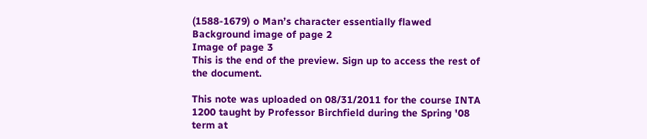(1588-1679) o Man’s character essentially flawed
Background image of page 2
Image of page 3
This is the end of the preview. Sign up to access the rest of the document.

This note was uploaded on 08/31/2011 for the course INTA 1200 taught by Professor Birchfield during the Spring '08 term at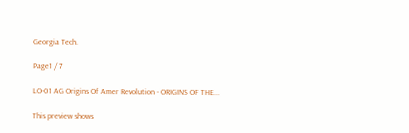Georgia Tech.

Page1 / 7

LO-01 AG Origins Of Amer Revolution - ORIGINS OF THE...

This preview shows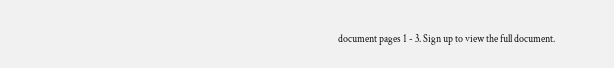document pages 1 - 3. Sign up to view the full document.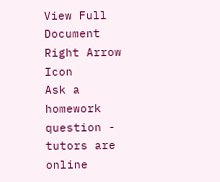View Full Document Right Arrow Icon
Ask a homework question - tutors are online